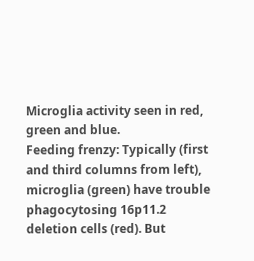Microglia activity seen in red, green and blue.
Feeding frenzy: Typically (first and third columns from left), microglia (green) have trouble phagocytosing 16p11.2 deletion cells (red). But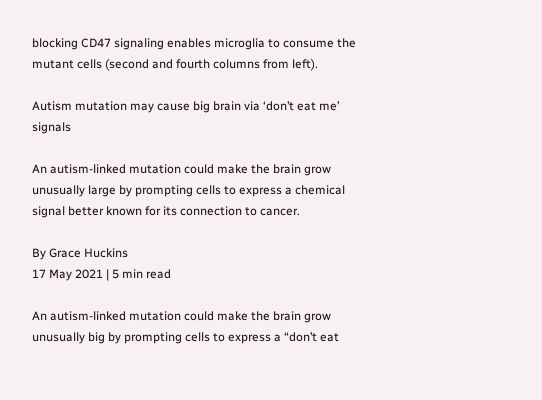blocking CD47 signaling enables microglia to consume the mutant cells (second and fourth columns from left).

Autism mutation may cause big brain via ‘don’t eat me’ signals

An autism-linked mutation could make the brain grow unusually large by prompting cells to express a chemical signal better known for its connection to cancer.

By Grace Huckins
17 May 2021 | 5 min read

An autism-linked mutation could make the brain grow unusually big by prompting cells to express a “don’t eat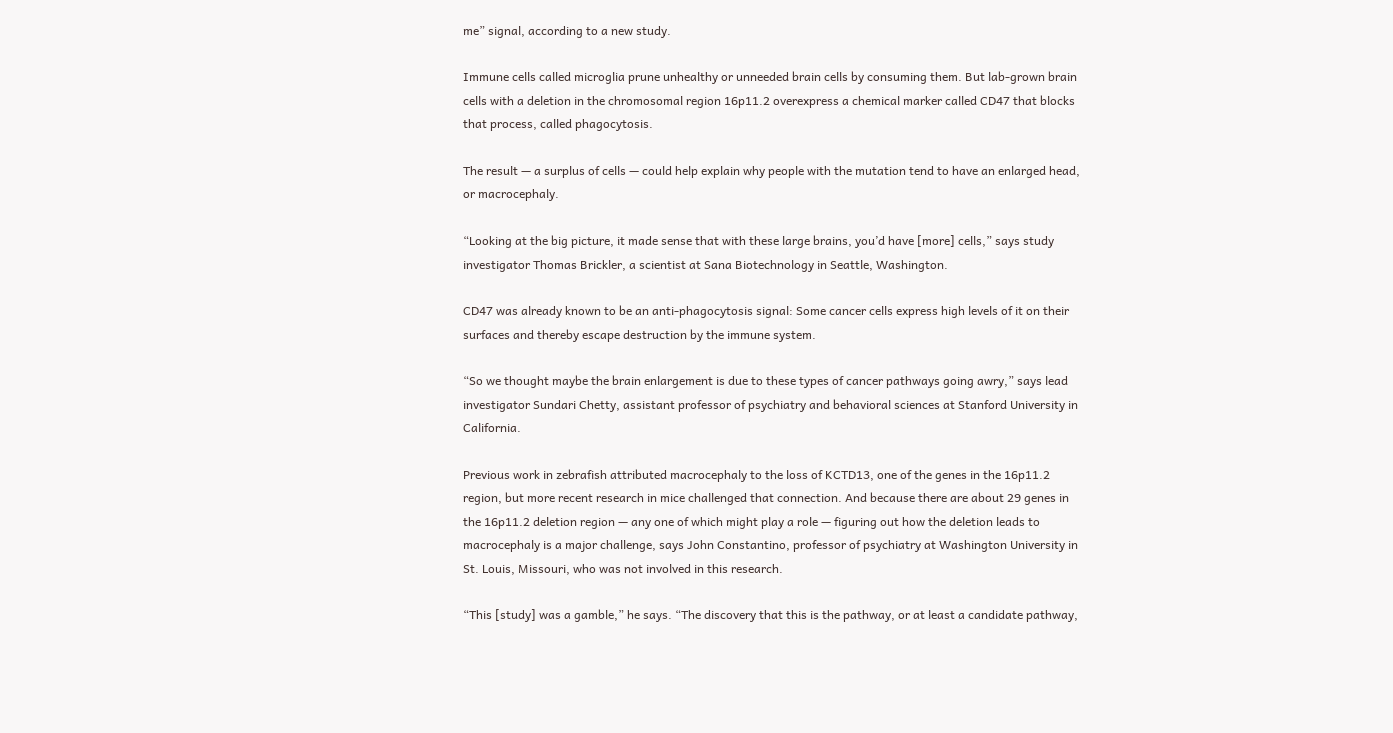me” signal, according to a new study.

Immune cells called microglia prune unhealthy or unneeded brain cells by consuming them. But lab-grown brain cells with a deletion in the chromosomal region 16p11.2 overexpress a chemical marker called CD47 that blocks that process, called phagocytosis.

The result — a surplus of cells — could help explain why people with the mutation tend to have an enlarged head, or macrocephaly.

“Looking at the big picture, it made sense that with these large brains, you’d have [more] cells,” says study investigator Thomas Brickler, a scientist at Sana Biotechnology in Seattle, Washington.

CD47 was already known to be an anti-phagocytosis signal: Some cancer cells express high levels of it on their surfaces and thereby escape destruction by the immune system.

“So we thought maybe the brain enlargement is due to these types of cancer pathways going awry,” says lead investigator Sundari Chetty, assistant professor of psychiatry and behavioral sciences at Stanford University in California.

Previous work in zebrafish attributed macrocephaly to the loss of KCTD13, one of the genes in the 16p11.2 region, but more recent research in mice challenged that connection. And because there are about 29 genes in the 16p11.2 deletion region — any one of which might play a role — figuring out how the deletion leads to macrocephaly is a major challenge, says John Constantino, professor of psychiatry at Washington University in St. Louis, Missouri, who was not involved in this research.

“This [study] was a gamble,” he says. “The discovery that this is the pathway, or at least a candidate pathway,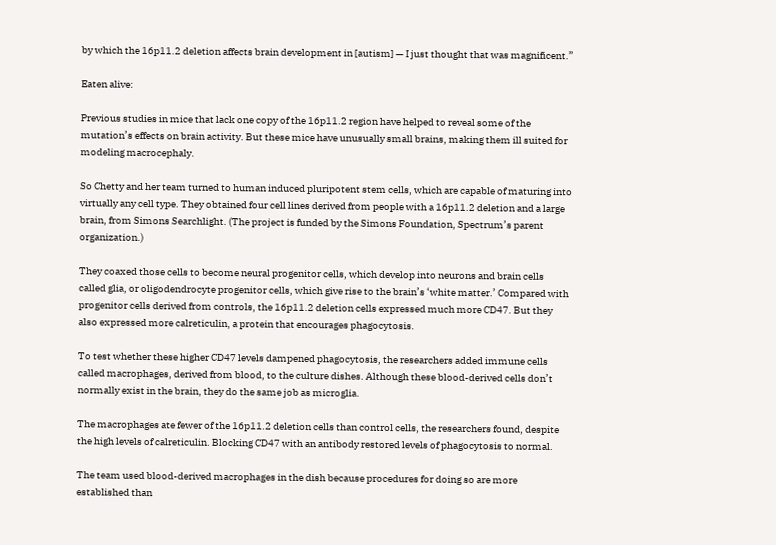by which the 16p11.2 deletion affects brain development in [autism] — I just thought that was magnificent.”

Eaten alive:

Previous studies in mice that lack one copy of the 16p11.2 region have helped to reveal some of the mutation’s effects on brain activity. But these mice have unusually small brains, making them ill suited for modeling macrocephaly.

So Chetty and her team turned to human induced pluripotent stem cells, which are capable of maturing into virtually any cell type. They obtained four cell lines derived from people with a 16p11.2 deletion and a large brain, from Simons Searchlight. (The project is funded by the Simons Foundation, Spectrum’s parent organization.)

They coaxed those cells to become neural progenitor cells, which develop into neurons and brain cells called glia, or oligodendrocyte progenitor cells, which give rise to the brain’s ‘white matter.’ Compared with progenitor cells derived from controls, the 16p11.2 deletion cells expressed much more CD47. But they also expressed more calreticulin, a protein that encourages phagocytosis.

To test whether these higher CD47 levels dampened phagocytosis, the researchers added immune cells called macrophages, derived from blood, to the culture dishes. Although these blood-derived cells don’t normally exist in the brain, they do the same job as microglia.

The macrophages ate fewer of the 16p11.2 deletion cells than control cells, the researchers found, despite the high levels of calreticulin. Blocking CD47 with an antibody restored levels of phagocytosis to normal.

The team used blood-derived macrophages in the dish because procedures for doing so are more established than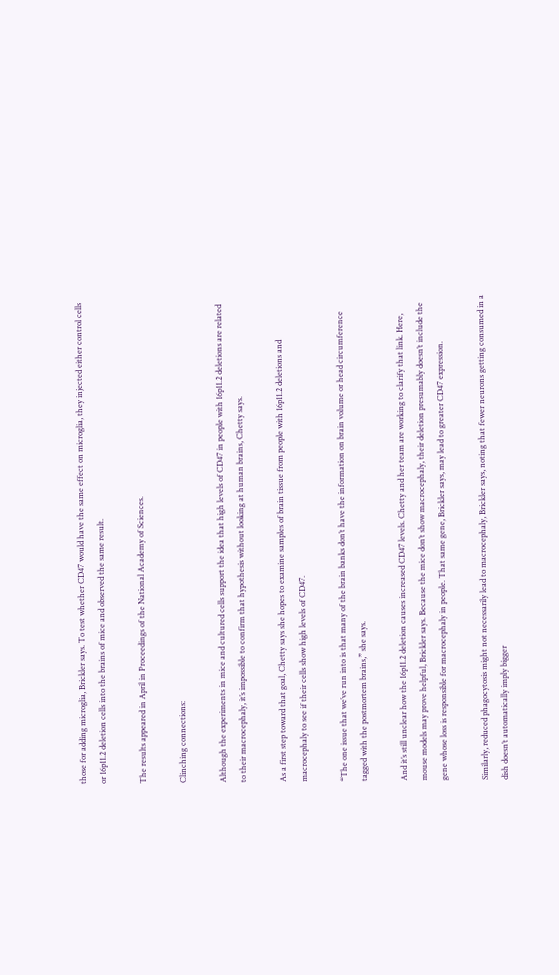those for adding microglia, Brickler says. To test whether CD47 would have the same effect on microglia, they injected either control cells or 16p11.2 deletion cells into the brains of mice and observed the same result.

The results appeared in April in Proceedings of the National Academy of Sciences.

Clinching connections:

Although the experiments in mice and cultured cells support the idea that high levels of CD47 in people with 16p11.2 deletions are related to their macrocephaly, it’s impossible to confirm that hypothesis without looking at human brains, Chetty says.

As a first step toward that goal, Chetty says she hopes to examine samples of brain tissue from people with 16p11.2 deletions and macrocephaly to see if their cells show high levels of CD47.

“The one issue that we’ve run into is that many of the brain banks don’t have the information on brain volume or head circumference tagged with the postmortem brains,” she says.

And it’s still unclear how the 16p11.2 deletion causes increased CD47 levels. Chetty and her team are working to clarify that link. Here, mouse models may prove helpful, Brickler says. Because the mice don’t show macrocephaly, their deletion presumably doesn’t include the gene whose loss is responsible for macrocephaly in people. That same gene, Brickler says, may lead to greater CD47 expression.

Similarly, reduced phagocytosis might not necessarily lead to macrocephaly, Brickler says, noting that fewer neurons getting consumed in a dish doesn’t automatically imply bigger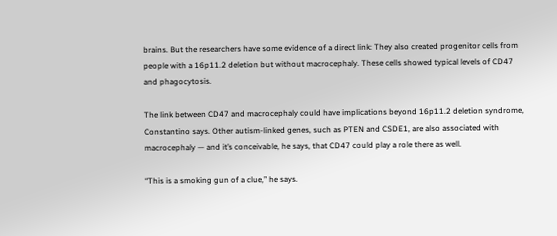brains. But the researchers have some evidence of a direct link: They also created progenitor cells from people with a 16p11.2 deletion but without macrocephaly. These cells showed typical levels of CD47 and phagocytosis.

The link between CD47 and macrocephaly could have implications beyond 16p11.2 deletion syndrome, Constantino says. Other autism-linked genes, such as PTEN and CSDE1, are also associated with macrocephaly — and it’s conceivable, he says, that CD47 could play a role there as well.

“This is a smoking gun of a clue,” he says.